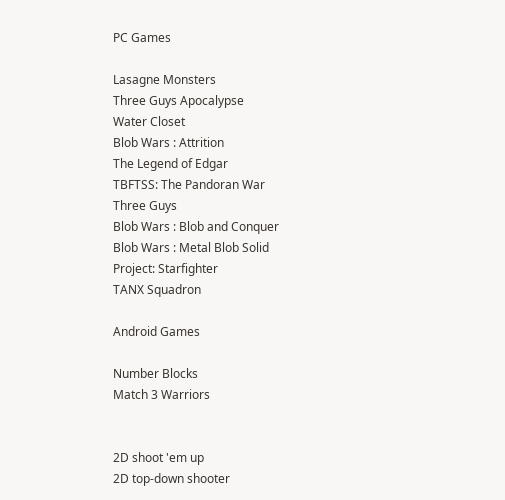PC Games

Lasagne Monsters
Three Guys Apocalypse
Water Closet
Blob Wars : Attrition
The Legend of Edgar
TBFTSS: The Pandoran War
Three Guys
Blob Wars : Blob and Conquer
Blob Wars : Metal Blob Solid
Project: Starfighter
TANX Squadron

Android Games

Number Blocks
Match 3 Warriors


2D shoot 'em up
2D top-down shooter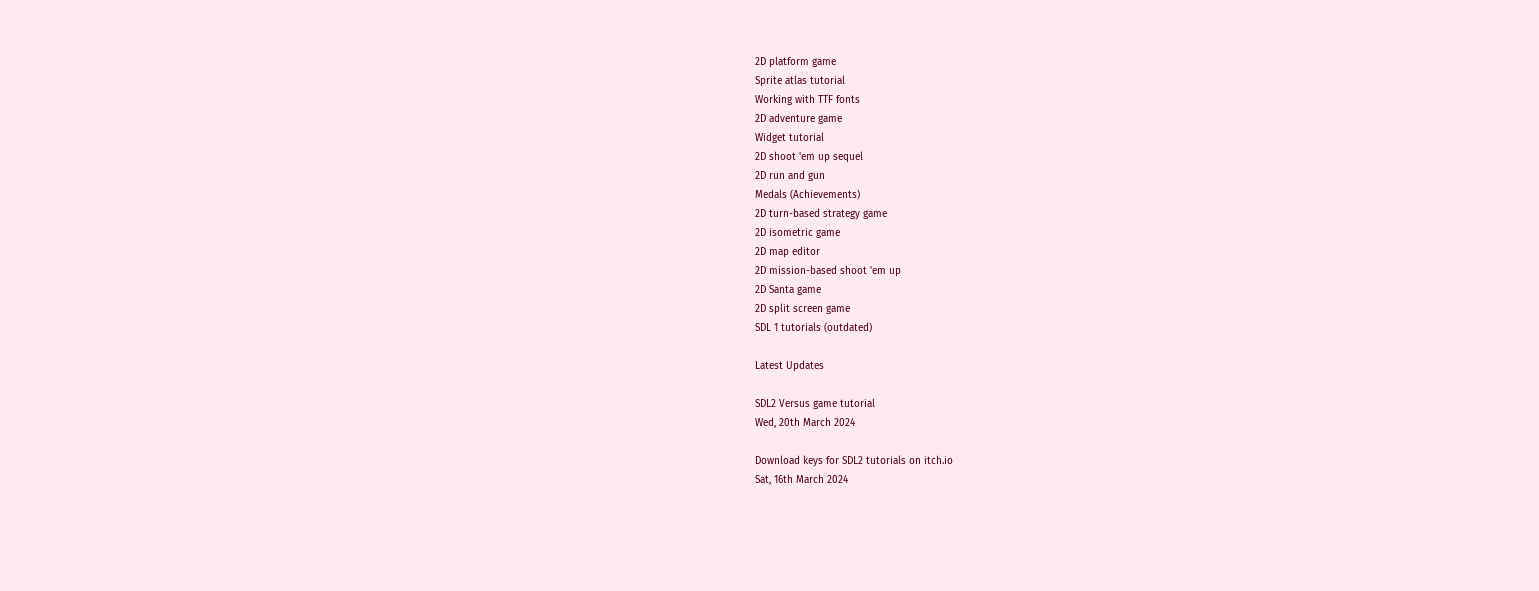2D platform game
Sprite atlas tutorial
Working with TTF fonts
2D adventure game
Widget tutorial
2D shoot 'em up sequel
2D run and gun
Medals (Achievements)
2D turn-based strategy game
2D isometric game
2D map editor
2D mission-based shoot 'em up
2D Santa game
2D split screen game
SDL 1 tutorials (outdated)

Latest Updates

SDL2 Versus game tutorial
Wed, 20th March 2024

Download keys for SDL2 tutorials on itch.io
Sat, 16th March 2024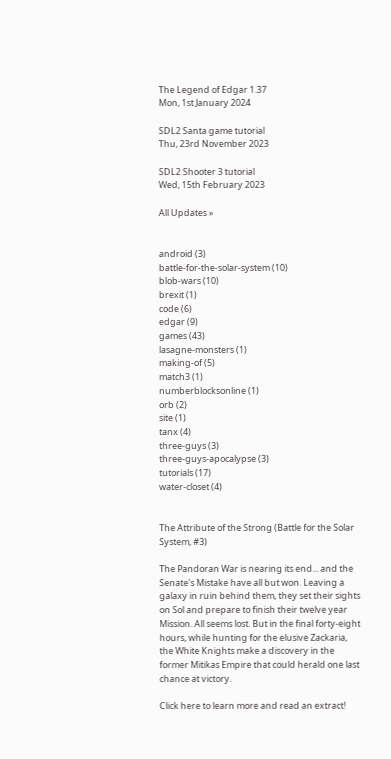The Legend of Edgar 1.37
Mon, 1st January 2024

SDL2 Santa game tutorial
Thu, 23rd November 2023

SDL2 Shooter 3 tutorial
Wed, 15th February 2023

All Updates »


android (3)
battle-for-the-solar-system (10)
blob-wars (10)
brexit (1)
code (6)
edgar (9)
games (43)
lasagne-monsters (1)
making-of (5)
match3 (1)
numberblocksonline (1)
orb (2)
site (1)
tanx (4)
three-guys (3)
three-guys-apocalypse (3)
tutorials (17)
water-closet (4)


The Attribute of the Strong (Battle for the Solar System, #3)

The Pandoran War is nearing its end... and the Senate's Mistake have all but won. Leaving a galaxy in ruin behind them, they set their sights on Sol and prepare to finish their twelve year Mission. All seems lost. But in the final forty-eight hours, while hunting for the elusive Zackaria, the White Knights make a discovery in the former Mitikas Empire that could herald one last chance at victory.

Click here to learn more and read an extract!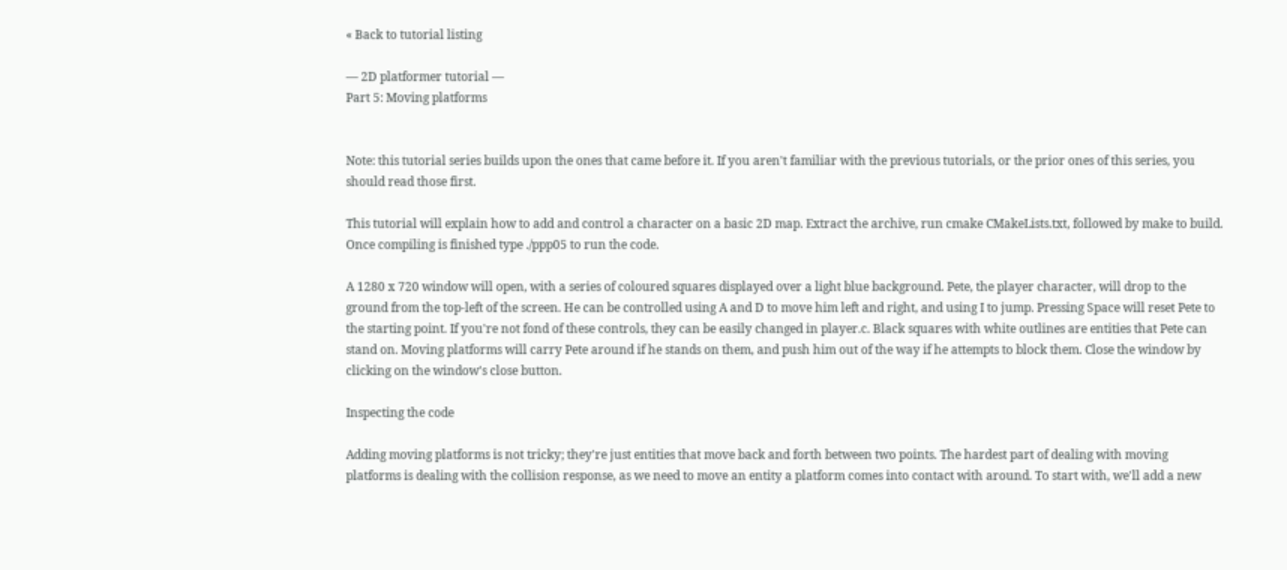« Back to tutorial listing

— 2D platformer tutorial —
Part 5: Moving platforms


Note: this tutorial series builds upon the ones that came before it. If you aren't familiar with the previous tutorials, or the prior ones of this series, you should read those first.

This tutorial will explain how to add and control a character on a basic 2D map. Extract the archive, run cmake CMakeLists.txt, followed by make to build. Once compiling is finished type ./ppp05 to run the code.

A 1280 x 720 window will open, with a series of coloured squares displayed over a light blue background. Pete, the player character, will drop to the ground from the top-left of the screen. He can be controlled using A and D to move him left and right, and using I to jump. Pressing Space will reset Pete to the starting point. If you're not fond of these controls, they can be easily changed in player.c. Black squares with white outlines are entities that Pete can stand on. Moving platforms will carry Pete around if he stands on them, and push him out of the way if he attempts to block them. Close the window by clicking on the window's close button.

Inspecting the code

Adding moving platforms is not tricky; they're just entities that move back and forth between two points. The hardest part of dealing with moving platforms is dealing with the collision response, as we need to move an entity a platform comes into contact with around. To start with, we'll add a new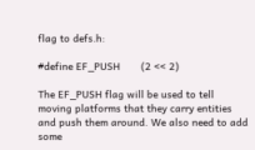flag to defs.h:

#define EF_PUSH       (2 << 2)

The EF_PUSH flag will be used to tell moving platforms that they carry entities and push them around. We also need to add some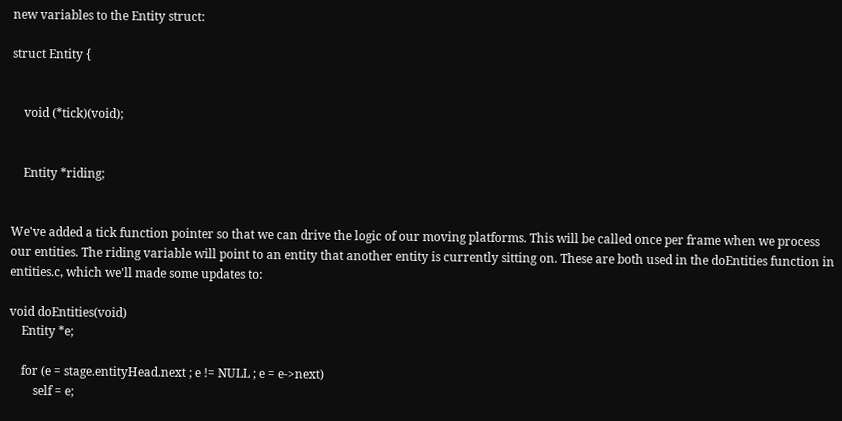new variables to the Entity struct:

struct Entity {


    void (*tick)(void);


    Entity *riding;


We've added a tick function pointer so that we can drive the logic of our moving platforms. This will be called once per frame when we process our entities. The riding variable will point to an entity that another entity is currently sitting on. These are both used in the doEntities function in entities.c, which we'll made some updates to:

void doEntities(void)
    Entity *e;

    for (e = stage.entityHead.next ; e != NULL ; e = e->next)
        self = e;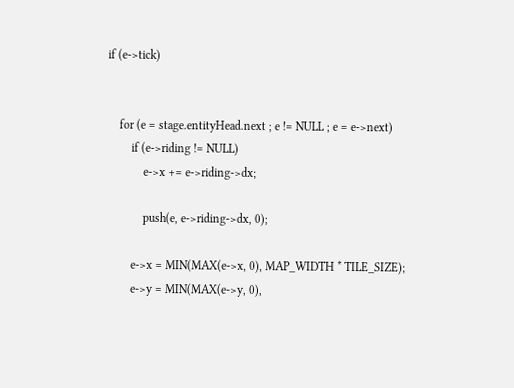if (e->tick)


    for (e = stage.entityHead.next ; e != NULL ; e = e->next)
        if (e->riding != NULL)
            e->x += e->riding->dx;

            push(e, e->riding->dx, 0);

        e->x = MIN(MAX(e->x, 0), MAP_WIDTH * TILE_SIZE);
        e->y = MIN(MAX(e->y, 0),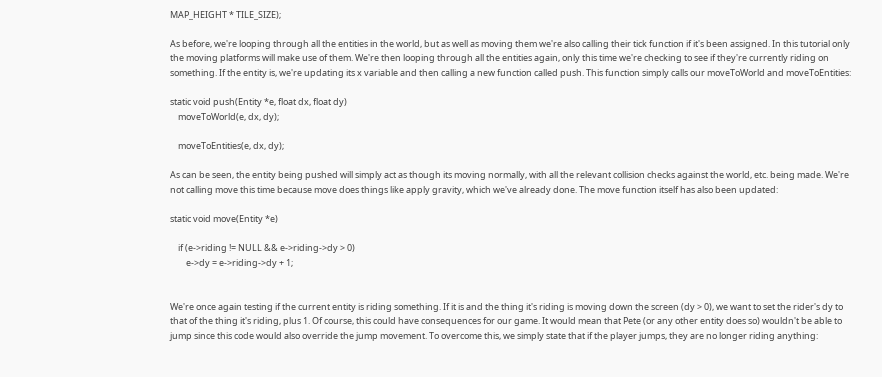MAP_HEIGHT * TILE_SIZE);

As before, we're looping through all the entities in the world, but as well as moving them we're also calling their tick function if it's been assigned. In this tutorial only the moving platforms will make use of them. We're then looping through all the entities again, only this time we're checking to see if they're currently riding on something. If the entity is, we're updating its x variable and then calling a new function called push. This function simply calls our moveToWorld and moveToEntities:

static void push(Entity *e, float dx, float dy)
    moveToWorld(e, dx, dy);

    moveToEntities(e, dx, dy);

As can be seen, the entity being pushed will simply act as though its moving normally, with all the relevant collision checks against the world, etc. being made. We're not calling move this time because move does things like apply gravity, which we've already done. The move function itself has also been updated:

static void move(Entity *e)

    if (e->riding != NULL && e->riding->dy > 0)
        e->dy = e->riding->dy + 1;


We're once again testing if the current entity is riding something. If it is and the thing it's riding is moving down the screen (dy > 0), we want to set the rider's dy to that of the thing it's riding, plus 1. Of course, this could have consequences for our game. It would mean that Pete (or any other entity does so) wouldn't be able to jump since this code would also override the jump movement. To overcome this, we simply state that if the player jumps, they are no longer riding anything: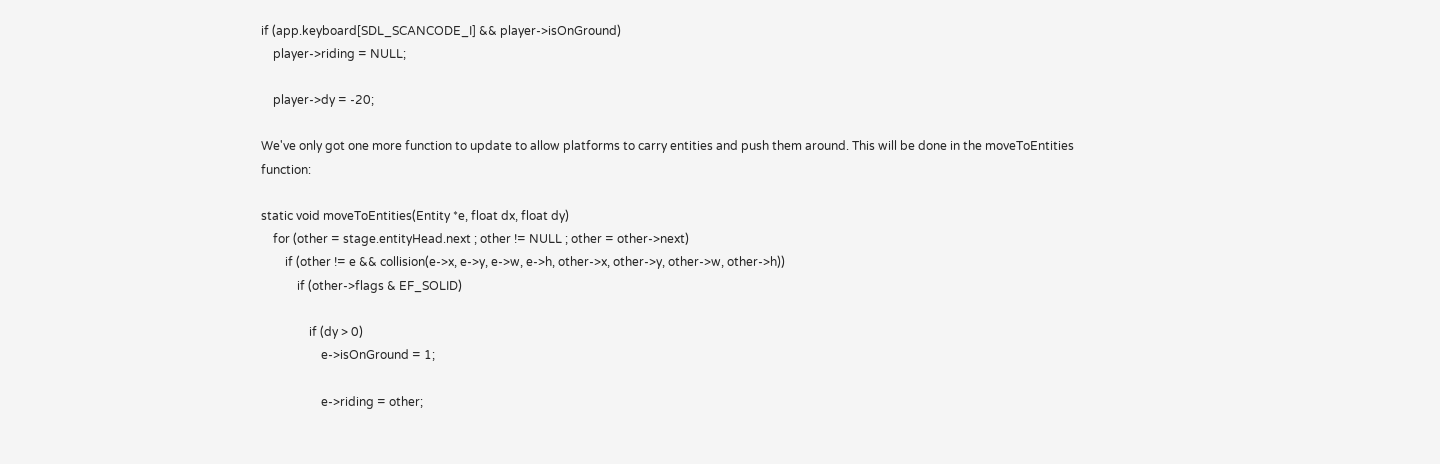if (app.keyboard[SDL_SCANCODE_I] && player->isOnGround)
    player->riding = NULL;

    player->dy = -20;

We've only got one more function to update to allow platforms to carry entities and push them around. This will be done in the moveToEntities function:

static void moveToEntities(Entity *e, float dx, float dy)
    for (other = stage.entityHead.next ; other != NULL ; other = other->next)
        if (other != e && collision(e->x, e->y, e->w, e->h, other->x, other->y, other->w, other->h))
            if (other->flags & EF_SOLID)

                if (dy > 0)
                    e->isOnGround = 1;

                    e->riding = other;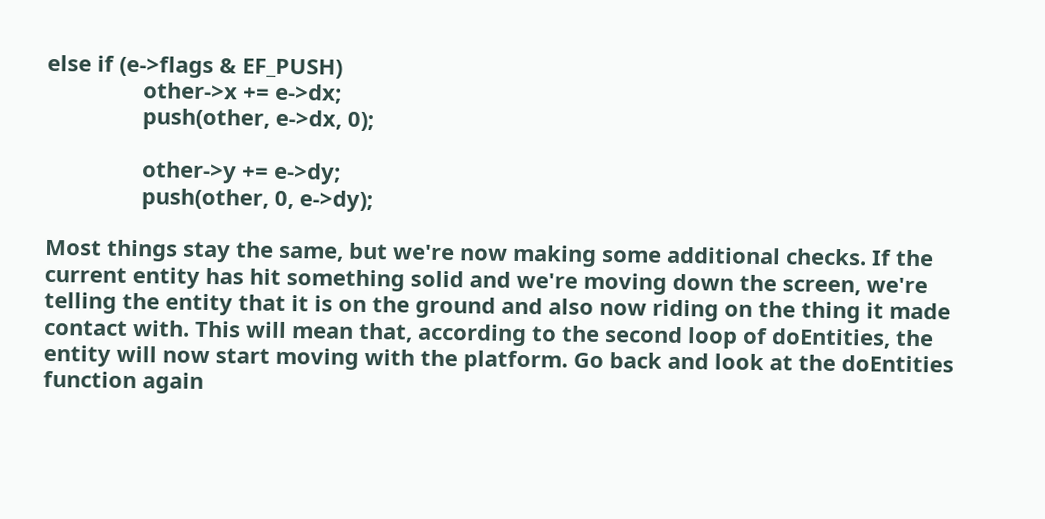else if (e->flags & EF_PUSH)
                other->x += e->dx;
                push(other, e->dx, 0);

                other->y += e->dy;
                push(other, 0, e->dy);

Most things stay the same, but we're now making some additional checks. If the current entity has hit something solid and we're moving down the screen, we're telling the entity that it is on the ground and also now riding on the thing it made contact with. This will mean that, according to the second loop of doEntities, the entity will now start moving with the platform. Go back and look at the doEntities function again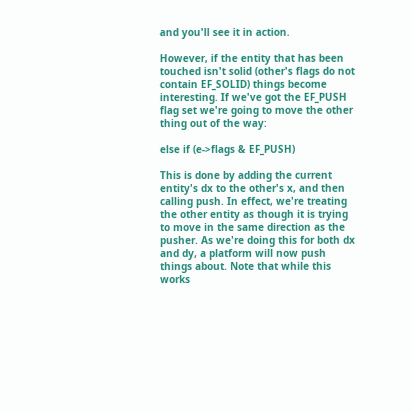and you'll see it in action.

However, if the entity that has been touched isn't solid (other's flags do not contain EF_SOLID) things become interesting. If we've got the EF_PUSH flag set we're going to move the other thing out of the way:

else if (e->flags & EF_PUSH)

This is done by adding the current entity's dx to the other's x, and then calling push. In effect, we're treating the other entity as though it is trying to move in the same direction as the pusher. As we're doing this for both dx and dy, a platform will now push things about. Note that while this works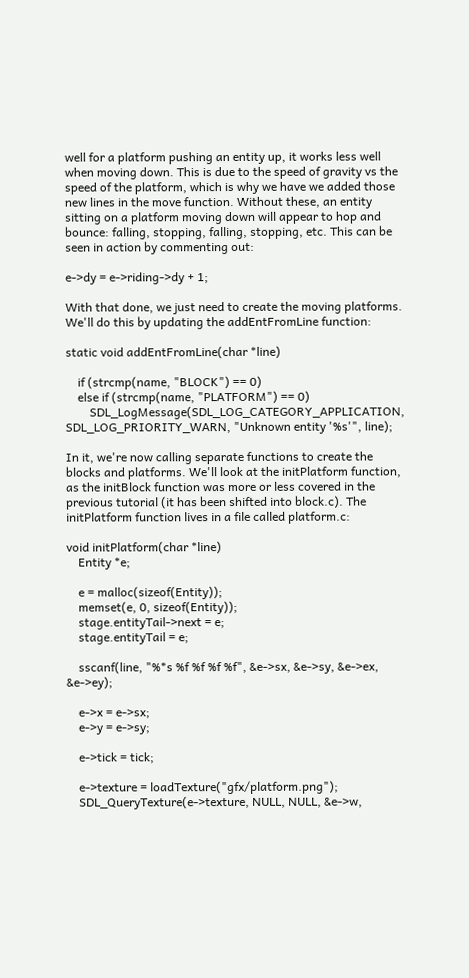well for a platform pushing an entity up, it works less well when moving down. This is due to the speed of gravity vs the speed of the platform, which is why we have we added those new lines in the move function. Without these, an entity sitting on a platform moving down will appear to hop and bounce: falling, stopping, falling, stopping, etc. This can be seen in action by commenting out:

e->dy = e->riding->dy + 1;

With that done, we just need to create the moving platforms. We'll do this by updating the addEntFromLine function:

static void addEntFromLine(char *line)

    if (strcmp(name, "BLOCK") == 0)
    else if (strcmp(name, "PLATFORM") == 0)
        SDL_LogMessage(SDL_LOG_CATEGORY_APPLICATION, SDL_LOG_PRIORITY_WARN, "Unknown entity '%s'", line);

In it, we're now calling separate functions to create the blocks and platforms. We'll look at the initPlatform function, as the initBlock function was more or less covered in the previous tutorial (it has been shifted into block.c). The initPlatform function lives in a file called platform.c:

void initPlatform(char *line)
    Entity *e;

    e = malloc(sizeof(Entity));
    memset(e, 0, sizeof(Entity));
    stage.entityTail->next = e;
    stage.entityTail = e;

    sscanf(line, "%*s %f %f %f %f", &e->sx, &e->sy, &e->ex, &e->ey);

    e->x = e->sx;
    e->y = e->sy;

    e->tick = tick;

    e->texture = loadTexture("gfx/platform.png");
    SDL_QueryTexture(e->texture, NULL, NULL, &e->w,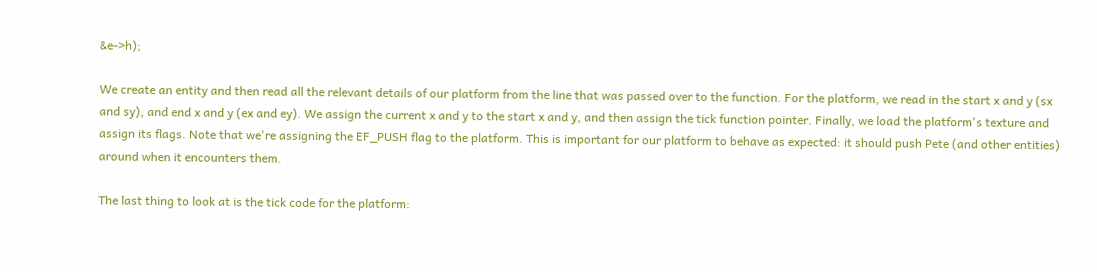&e->h);

We create an entity and then read all the relevant details of our platform from the line that was passed over to the function. For the platform, we read in the start x and y (sx and sy), and end x and y (ex and ey). We assign the current x and y to the start x and y, and then assign the tick function pointer. Finally, we load the platform's texture and assign its flags. Note that we're assigning the EF_PUSH flag to the platform. This is important for our platform to behave as expected: it should push Pete (and other entities) around when it encounters them.

The last thing to look at is the tick code for the platform: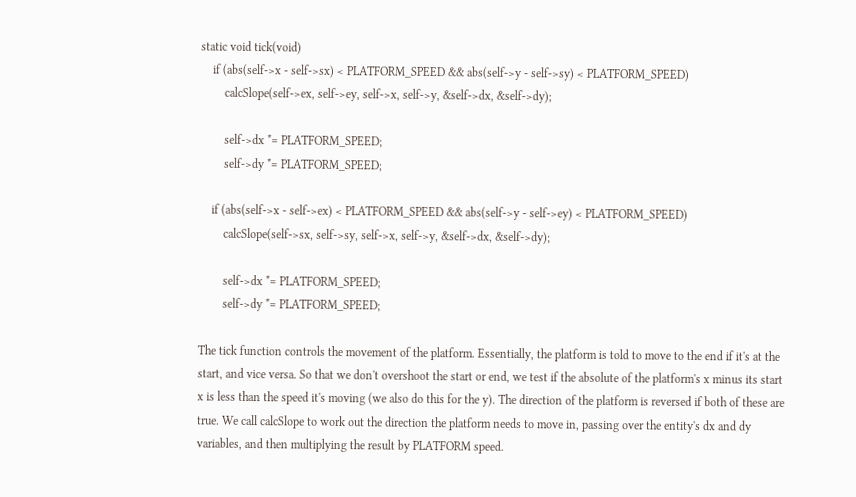static void tick(void)
    if (abs(self->x - self->sx) < PLATFORM_SPEED && abs(self->y - self->sy) < PLATFORM_SPEED)
        calcSlope(self->ex, self->ey, self->x, self->y, &self->dx, &self->dy);

        self->dx *= PLATFORM_SPEED;
        self->dy *= PLATFORM_SPEED;

    if (abs(self->x - self->ex) < PLATFORM_SPEED && abs(self->y - self->ey) < PLATFORM_SPEED)
        calcSlope(self->sx, self->sy, self->x, self->y, &self->dx, &self->dy);

        self->dx *= PLATFORM_SPEED;
        self->dy *= PLATFORM_SPEED;

The tick function controls the movement of the platform. Essentially, the platform is told to move to the end if it's at the start, and vice versa. So that we don't overshoot the start or end, we test if the absolute of the platform's x minus its start x is less than the speed it's moving (we also do this for the y). The direction of the platform is reversed if both of these are true. We call calcSlope to work out the direction the platform needs to move in, passing over the entity's dx and dy variables, and then multiplying the result by PLATFORM speed.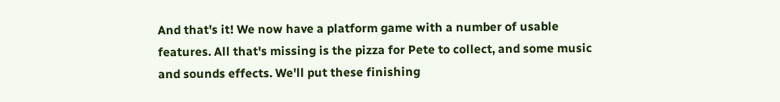And that's it! We now have a platform game with a number of usable features. All that's missing is the pizza for Pete to collect, and some music and sounds effects. We'll put these finishing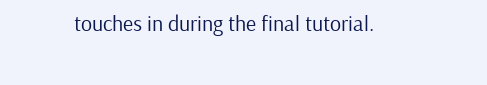touches in during the final tutorial.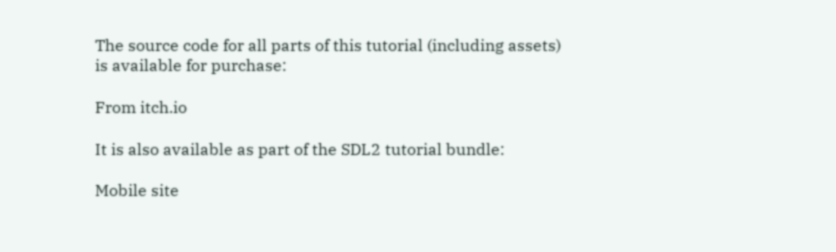The source code for all parts of this tutorial (including assets) is available for purchase:

From itch.io

It is also available as part of the SDL2 tutorial bundle:

Mobile site